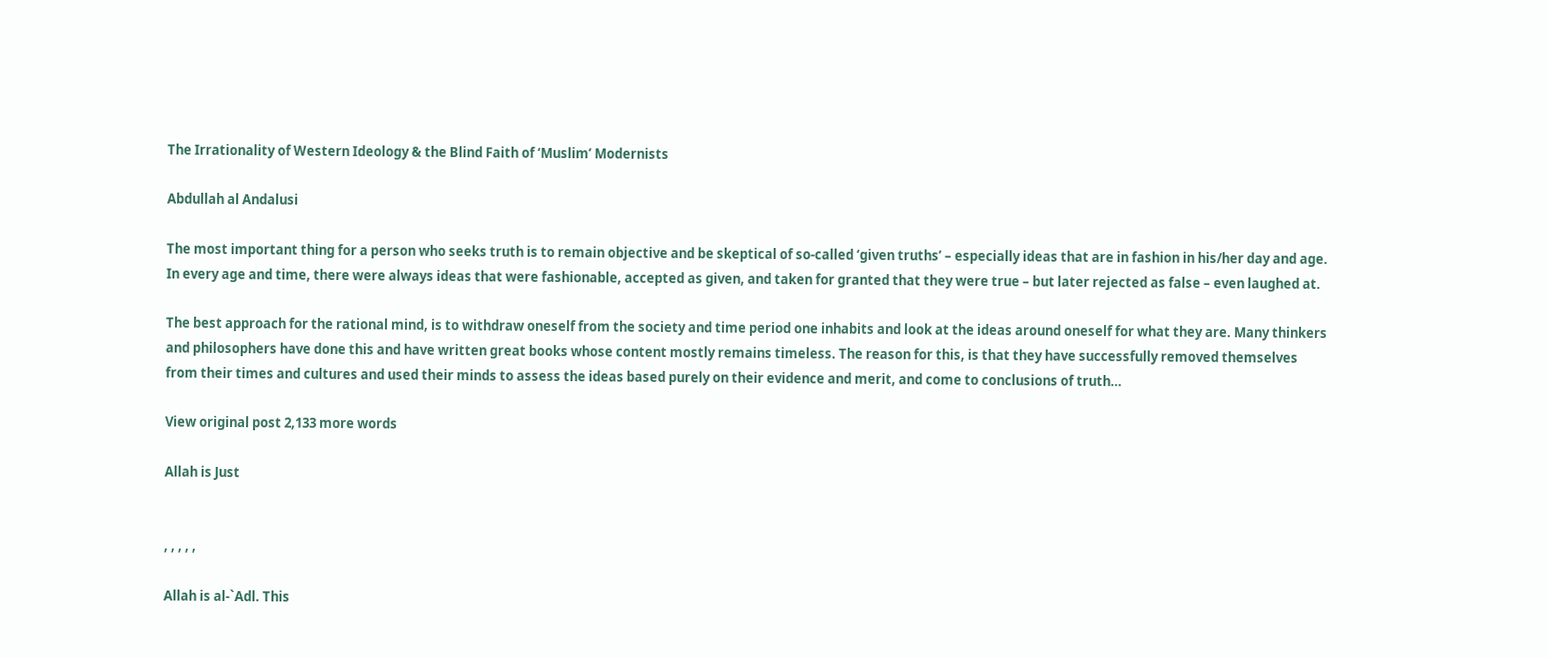The Irrationality of Western Ideology & the Blind Faith of ‘Muslim’ Modernists

Abdullah al Andalusi

The most important thing for a person who seeks truth is to remain objective and be skeptical of so-called ‘given truths’ – especially ideas that are in fashion in his/her day and age. In every age and time, there were always ideas that were fashionable, accepted as given, and taken for granted that they were true – but later rejected as false – even laughed at.

The best approach for the rational mind, is to withdraw oneself from the society and time period one inhabits and look at the ideas around oneself for what they are. Many thinkers and philosophers have done this and have written great books whose content mostly remains timeless. The reason for this, is that they have successfully removed themselves from their times and cultures and used their minds to assess the ideas based purely on their evidence and merit, and come to conclusions of truth…

View original post 2,133 more words

Allah is Just


, , , , ,

Allah is al-`Adl. This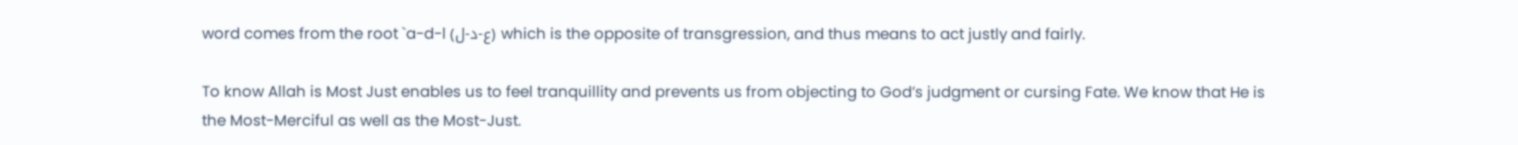word comes from the root `a-d-l (ع-د-ل) which is the opposite of transgression, and thus means to act justly and fairly.

To know Allah is Most Just enables us to feel tranquillity and prevents us from objecting to God’s judgment or cursing Fate. We know that He is the Most-Merciful as well as the Most-Just.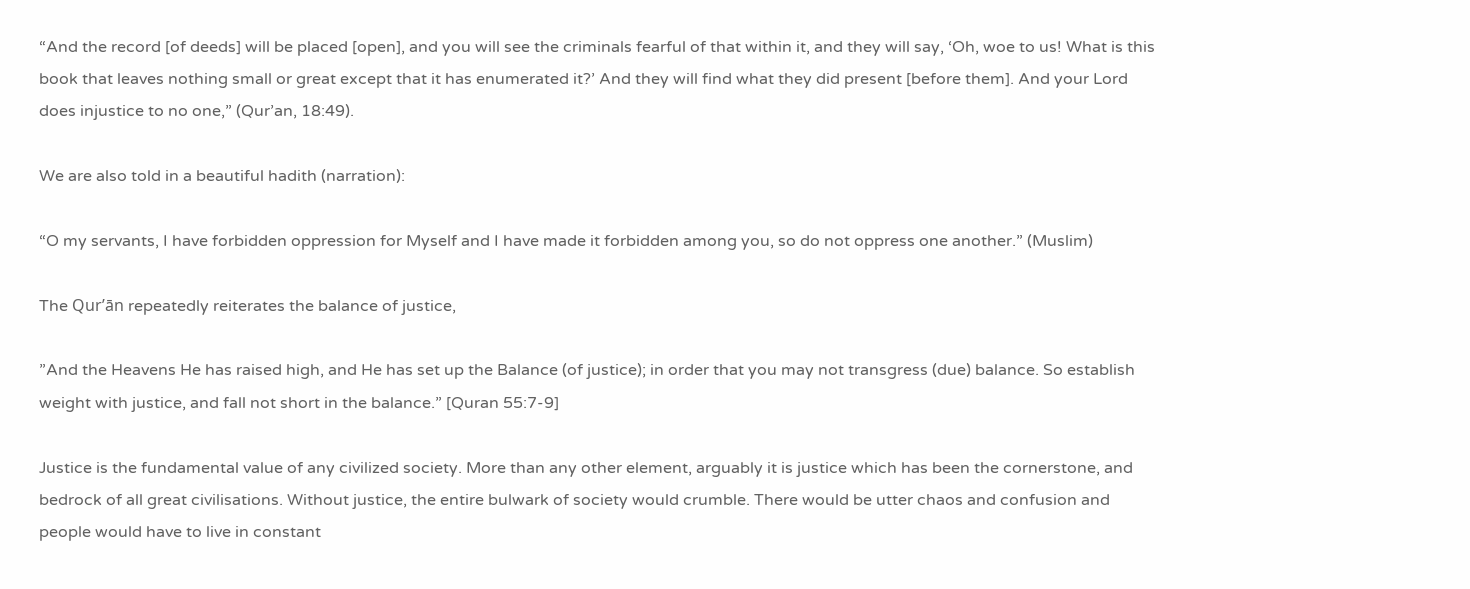“And the record [of deeds] will be placed [open], and you will see the criminals fearful of that within it, and they will say, ‘Oh, woe to us! What is this book that leaves nothing small or great except that it has enumerated it?’ And they will find what they did present [before them]. And your Lord does injustice to no one,” (Qur’an, 18:49).

We are also told in a beautiful hadith (narration):

“O my servants, I have forbidden oppression for Myself and I have made it forbidden among you, so do not oppress one another.” (Muslim)

The Qur’ān repeatedly reiterates the balance of justice,

”And the Heavens He has raised high, and He has set up the Balance (of justice); in order that you may not transgress (due) balance. So establish weight with justice, and fall not short in the balance.” [Quran 55:7-9]

Justice is the fundamental value of any civilized society. More than any other element, arguably it is justice which has been the cornerstone, and bedrock of all great civilisations. Without justice, the entire bulwark of society would crumble. There would be utter chaos and confusion and people would have to live in constant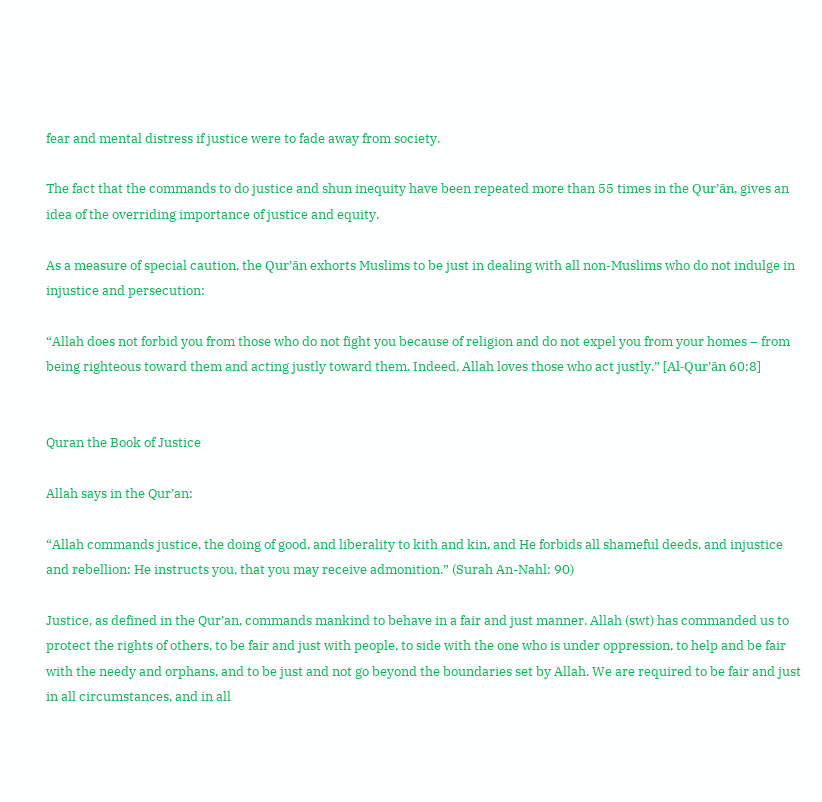fear and mental distress if justice were to fade away from society.

The fact that the commands to do justice and shun inequity have been repeated more than 55 times in the Qur’ān, gives an idea of the overriding importance of justice and equity.

As a measure of special caution, the Qur’ān exhorts Muslims to be just in dealing with all non-Muslims who do not indulge in injustice and persecution:

“Allah does not forbid you from those who do not fight you because of religion and do not expel you from your homes – from being righteous toward them and acting justly toward them. Indeed, Allah loves those who act justly.” [Al-Qur’ān 60:8]


Quran the Book of Justice

Allah says in the Qur’an:

“Allah commands justice, the doing of good, and liberality to kith and kin, and He forbids all shameful deeds, and injustice and rebellion: He instructs you, that you may receive admonition.” (Surah An-Nahl: 90)

Justice, as defined in the Qur’an, commands mankind to behave in a fair and just manner. Allah (swt) has commanded us to protect the rights of others, to be fair and just with people, to side with the one who is under oppression, to help and be fair with the needy and orphans, and to be just and not go beyond the boundaries set by Allah. We are required to be fair and just in all circumstances, and in all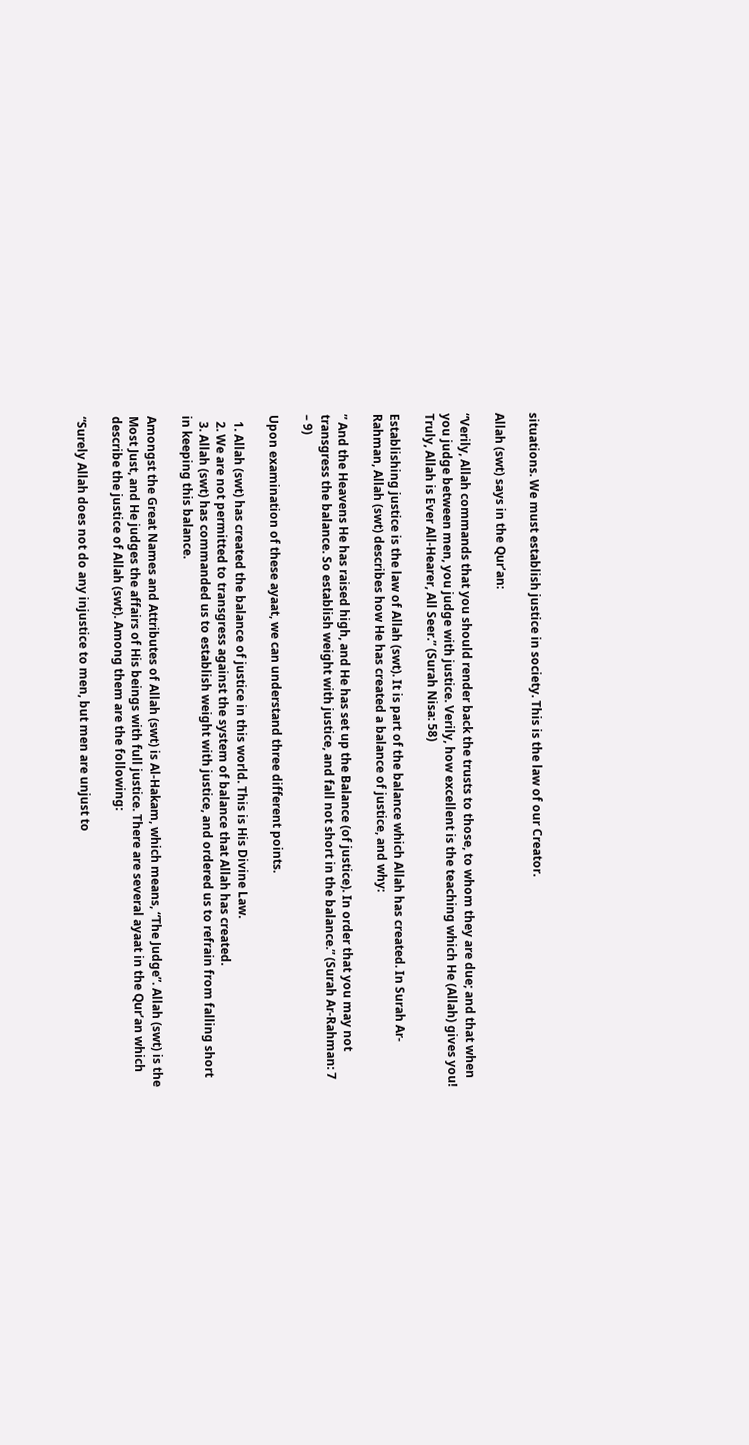situations. We must establish justice in society. This is the law of our Creator.

Allah (swt) says in the Qur’an:

“Verily, Allah commands that you should render back the trusts to those, to whom they are due; and that when you judge between men, you judge with justice. Verily, how excellent is the teaching which He (Allah) gives you! Truly, Allah is Ever All-Hearer, All Seer.” (Surah Nisa: 58)

Establishing justice is the law of Allah (swt). It is part of the balance which Allah has created. In Surah Ar-Rahman, Allah (swt) describes how He has created a balance of justice, and why:

” And the Heavens He has raised high, and He has set up the Balance (of justice). In order that you may not transgress the balance. So establish weight with justice, and fall not short in the balance.” (Surah Ar-Rahman: 7 – 9)

Upon examination of these ayaat, we can understand three different points.

  1. Allah (swt) has created the balance of justice in this world. This is His Divine Law.
  2. We are not permitted to transgress against the system of balance that Allah has created.
  3. Allah (swt) has commanded us to establish weight with justice, and ordered us to refrain from falling short in keeping this balance.

Amongst the Great Names and Attributes of Allah (swt) is Al-Hakam, which means, “The Judge”. Allah (swt) is the Most Just, and He judges the affairs of His beings with full justice. There are several ayaat in the Qur’an which describe the justice of Allah (swt). Among them are the following:

“Surely Allah does not do any injustice to men, but men are unjust to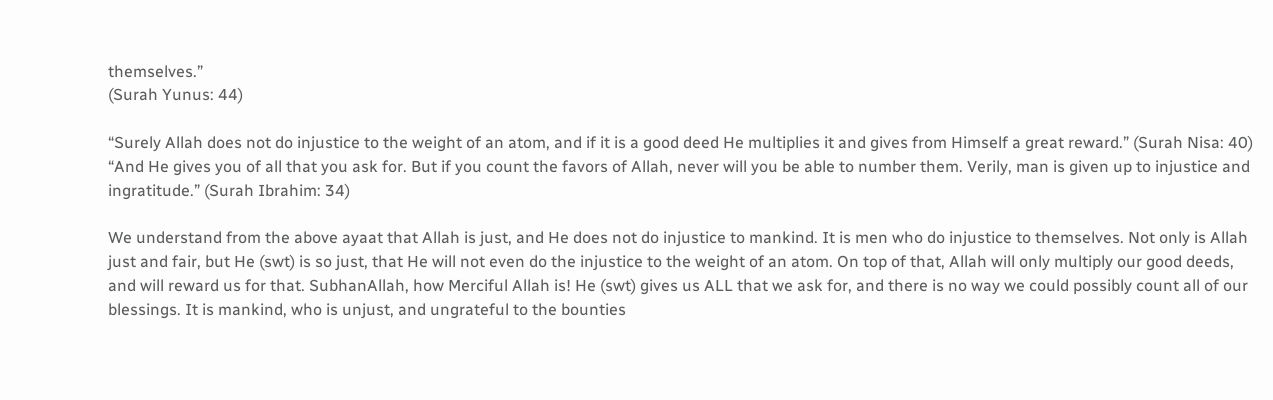themselves.”
(Surah Yunus: 44)

“Surely Allah does not do injustice to the weight of an atom, and if it is a good deed He multiplies it and gives from Himself a great reward.” (Surah Nisa: 40)
“And He gives you of all that you ask for. But if you count the favors of Allah, never will you be able to number them. Verily, man is given up to injustice and ingratitude.” (Surah Ibrahim: 34)

We understand from the above ayaat that Allah is just, and He does not do injustice to mankind. It is men who do injustice to themselves. Not only is Allah just and fair, but He (swt) is so just, that He will not even do the injustice to the weight of an atom. On top of that, Allah will only multiply our good deeds, and will reward us for that. SubhanAllah, how Merciful Allah is! He (swt) gives us ALL that we ask for, and there is no way we could possibly count all of our blessings. It is mankind, who is unjust, and ungrateful to the bounties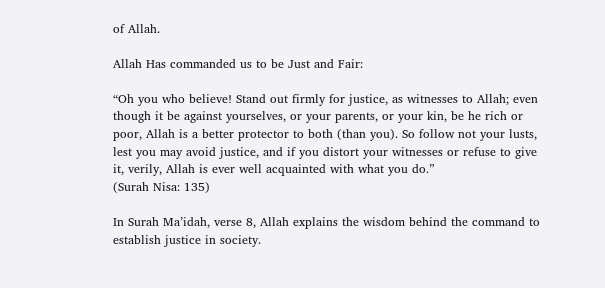of Allah.

Allah Has commanded us to be Just and Fair:

“Oh you who believe! Stand out firmly for justice, as witnesses to Allah; even though it be against yourselves, or your parents, or your kin, be he rich or poor, Allah is a better protector to both (than you). So follow not your lusts, lest you may avoid justice, and if you distort your witnesses or refuse to give it, verily, Allah is ever well acquainted with what you do.”
(Surah Nisa: 135)

In Surah Ma’idah, verse 8, Allah explains the wisdom behind the command to establish justice in society.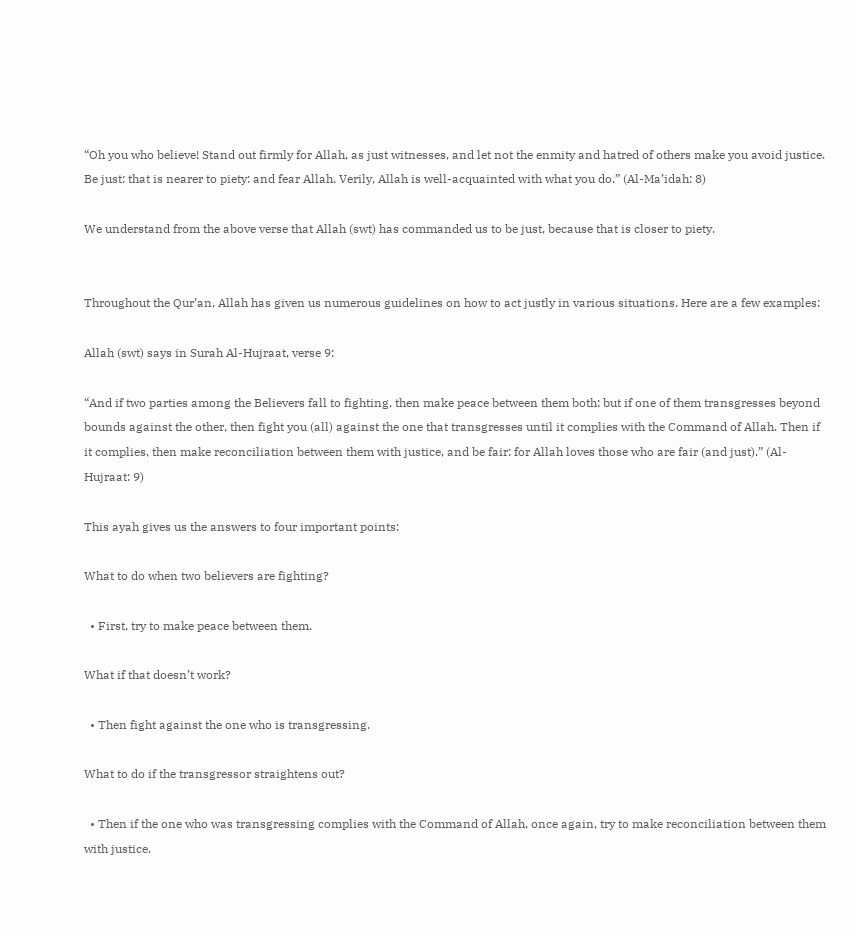“Oh you who believe! Stand out firmly for Allah, as just witnesses, and let not the enmity and hatred of others make you avoid justice. Be just: that is nearer to piety: and fear Allah. Verily, Allah is well-acquainted with what you do.” (Al-Ma’idah: 8)

We understand from the above verse that Allah (swt) has commanded us to be just, because that is closer to piety.


Throughout the Qur’an, Allah has given us numerous guidelines on how to act justly in various situations. Here are a few examples:

Allah (swt) says in Surah Al-Hujraat, verse 9:

“And if two parties among the Believers fall to fighting, then make peace between them both: but if one of them transgresses beyond bounds against the other, then fight you (all) against the one that transgresses until it complies with the Command of Allah. Then if it complies, then make reconciliation between them with justice, and be fair: for Allah loves those who are fair (and just).” (Al-Hujraat: 9)

This ayah gives us the answers to four important points:

What to do when two believers are fighting?

  • First, try to make peace between them.

What if that doesn’t work?

  • Then fight against the one who is transgressing.

What to do if the transgressor straightens out?

  • Then if the one who was transgressing complies with the Command of Allah, once again, try to make reconciliation between them with justice.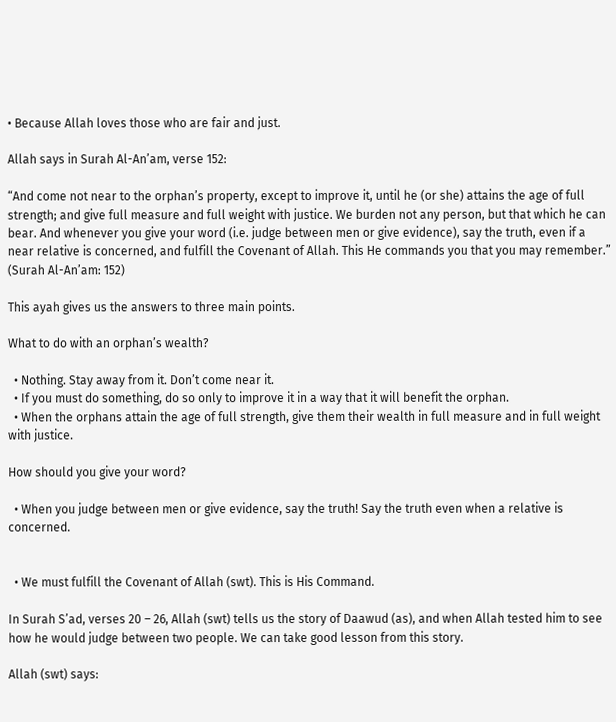• Because Allah loves those who are fair and just.

Allah says in Surah Al-An’am, verse 152:

“And come not near to the orphan’s property, except to improve it, until he (or she) attains the age of full strength; and give full measure and full weight with justice. We burden not any person, but that which he can bear. And whenever you give your word (i.e. judge between men or give evidence), say the truth, even if a near relative is concerned, and fulfill the Covenant of Allah. This He commands you that you may remember.” (Surah Al-An’am: 152)

This ayah gives us the answers to three main points.

What to do with an orphan’s wealth?

  • Nothing. Stay away from it. Don’t come near it.
  • If you must do something, do so only to improve it in a way that it will benefit the orphan.
  • When the orphans attain the age of full strength, give them their wealth in full measure and in full weight with justice.

How should you give your word?

  • When you judge between men or give evidence, say the truth! Say the truth even when a relative is concerned.


  • We must fulfill the Covenant of Allah (swt). This is His Command.

In Surah S’ad, verses 20 – 26, Allah (swt) tells us the story of Daawud (as), and when Allah tested him to see how he would judge between two people. We can take good lesson from this story.

Allah (swt) says: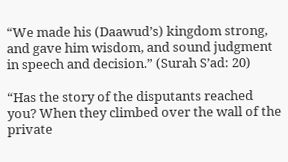“We made his (Daawud’s) kingdom strong, and gave him wisdom, and sound judgment in speech and decision.” (Surah S’ad: 20)

“Has the story of the disputants reached you? When they climbed over the wall of the private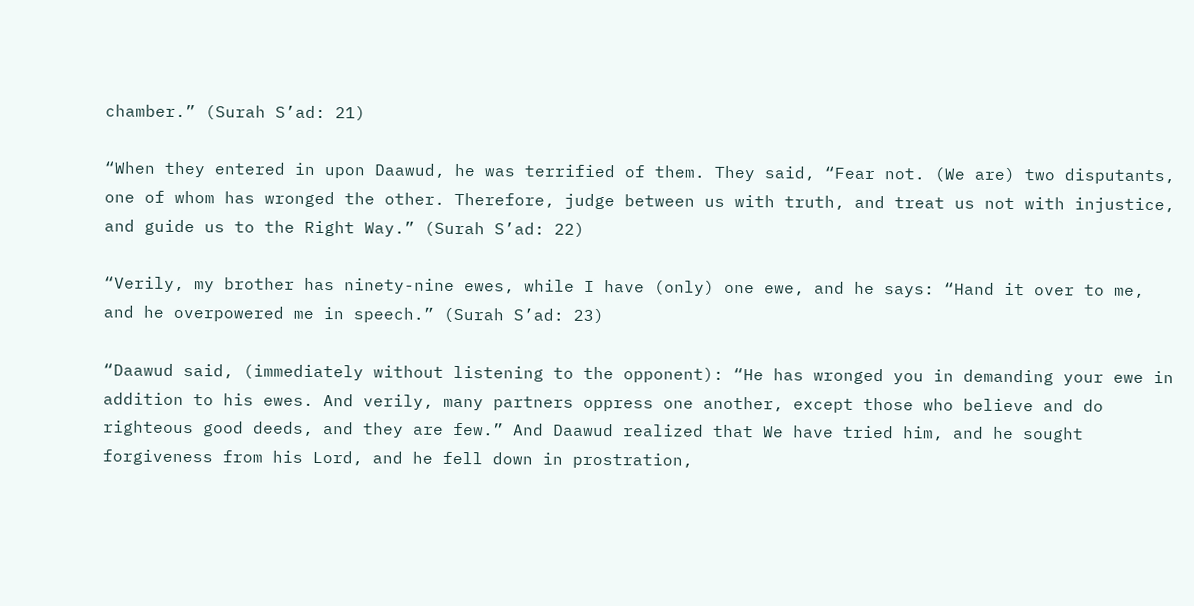chamber.” (Surah S’ad: 21)

“When they entered in upon Daawud, he was terrified of them. They said, “Fear not. (We are) two disputants, one of whom has wronged the other. Therefore, judge between us with truth, and treat us not with injustice, and guide us to the Right Way.” (Surah S’ad: 22)

“Verily, my brother has ninety-nine ewes, while I have (only) one ewe, and he says: “Hand it over to me, and he overpowered me in speech.” (Surah S’ad: 23)

“Daawud said, (immediately without listening to the opponent): “He has wronged you in demanding your ewe in addition to his ewes. And verily, many partners oppress one another, except those who believe and do righteous good deeds, and they are few.” And Daawud realized that We have tried him, and he sought forgiveness from his Lord, and he fell down in prostration,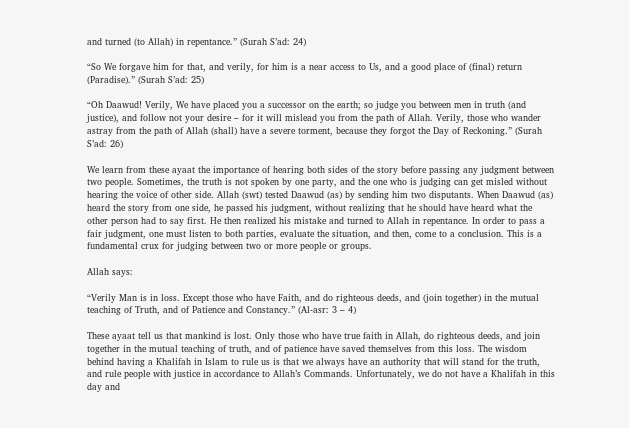and turned (to Allah) in repentance.” (Surah S’ad: 24)

“So We forgave him for that, and verily, for him is a near access to Us, and a good place of (final) return (Paradise).” (Surah S’ad: 25)

“Oh Daawud! Verily, We have placed you a successor on the earth; so judge you between men in truth (and justice), and follow not your desire – for it will mislead you from the path of Allah. Verily, those who wander astray from the path of Allah (shall) have a severe torment, because they forgot the Day of Reckoning.” (Surah S’ad: 26)

We learn from these ayaat the importance of hearing both sides of the story before passing any judgment between two people. Sometimes, the truth is not spoken by one party, and the one who is judging can get misled without hearing the voice of other side. Allah (swt) tested Daawud (as) by sending him two disputants. When Daawud (as) heard the story from one side, he passed his judgment, without realizing that he should have heard what the other person had to say first. He then realized his mistake and turned to Allah in repentance. In order to pass a fair judgment, one must listen to both parties, evaluate the situation, and then, come to a conclusion. This is a fundamental crux for judging between two or more people or groups.

Allah says:

“Verily Man is in loss. Except those who have Faith, and do righteous deeds, and (join together) in the mutual teaching of Truth, and of Patience and Constancy.” (Al-asr: 3 – 4)

These ayaat tell us that mankind is lost. Only those who have true faith in Allah, do righteous deeds, and join together in the mutual teaching of truth, and of patience have saved themselves from this loss. The wisdom behind having a Khalifah in Islam to rule us is that we always have an authority that will stand for the truth, and rule people with justice in accordance to Allah’s Commands. Unfortunately, we do not have a Khalifah in this day and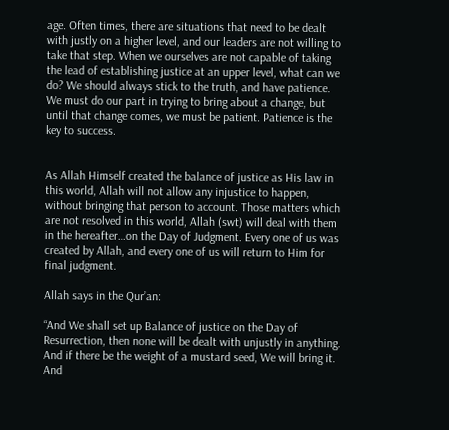age. Often times, there are situations that need to be dealt with justly on a higher level, and our leaders are not willing to take that step. When we ourselves are not capable of taking the lead of establishing justice at an upper level, what can we do? We should always stick to the truth, and have patience. We must do our part in trying to bring about a change, but until that change comes, we must be patient. Patience is the key to success.


As Allah Himself created the balance of justice as His law in this world, Allah will not allow any injustice to happen, without bringing that person to account. Those matters which are not resolved in this world, Allah (swt) will deal with them in the hereafter…on the Day of Judgment. Every one of us was created by Allah, and every one of us will return to Him for final judgment.

Allah says in the Qur’an:

“And We shall set up Balance of justice on the Day of Resurrection, then none will be dealt with unjustly in anything. And if there be the weight of a mustard seed, We will bring it. And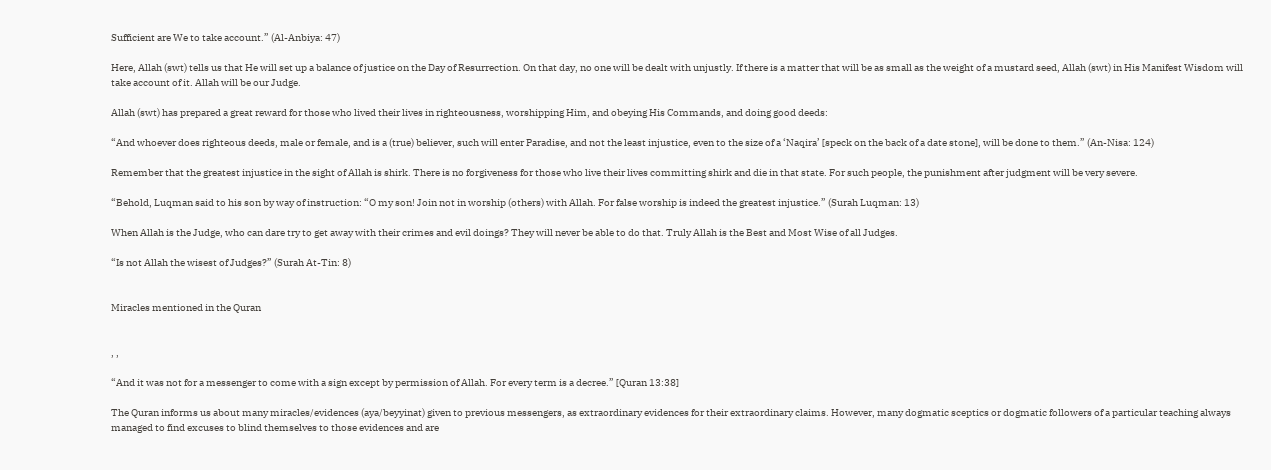Sufficient are We to take account.” (Al-Anbiya: 47)

Here, Allah (swt) tells us that He will set up a balance of justice on the Day of Resurrection. On that day, no one will be dealt with unjustly. If there is a matter that will be as small as the weight of a mustard seed, Allah (swt) in His Manifest Wisdom will take account of it. Allah will be our Judge.

Allah (swt) has prepared a great reward for those who lived their lives in righteousness, worshipping Him, and obeying His Commands, and doing good deeds:

“And whoever does righteous deeds, male or female, and is a (true) believer, such will enter Paradise, and not the least injustice, even to the size of a ‘Naqira’ [speck on the back of a date stone], will be done to them.” (An-Nisa: 124)

Remember that the greatest injustice in the sight of Allah is shirk. There is no forgiveness for those who live their lives committing shirk and die in that state. For such people, the punishment after judgment will be very severe.

“Behold, Luqman said to his son by way of instruction: “O my son! Join not in worship (others) with Allah. For false worship is indeed the greatest injustice.” (Surah Luqman: 13)

When Allah is the Judge, who can dare try to get away with their crimes and evil doings? They will never be able to do that. Truly Allah is the Best and Most Wise of all Judges.

“Is not Allah the wisest of Judges?” (Surah At-Tin: 8)


Miracles mentioned in the Quran


, ,

“And it was not for a messenger to come with a sign except by permission of Allah. For every term is a decree.” [Quran 13:38]

The Quran informs us about many miracles/evidences (aya/beyyinat) given to previous messengers, as extraordinary evidences for their extraordinary claims. However, many dogmatic sceptics or dogmatic followers of a particular teaching always managed to find excuses to blind themselves to those evidences and are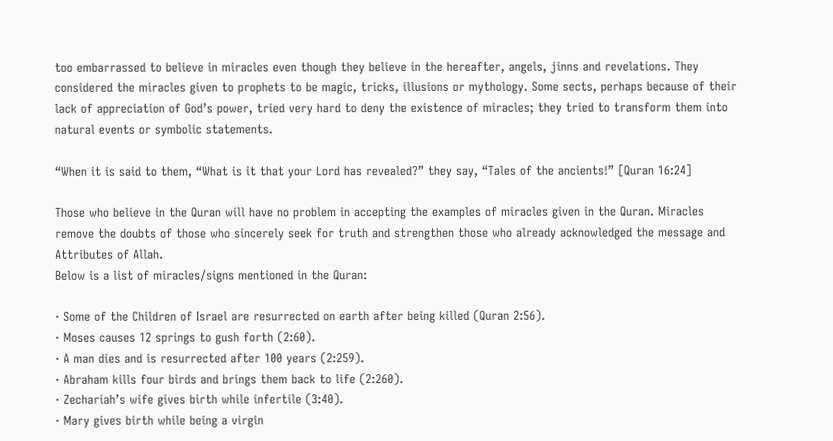too embarrassed to believe in miracles even though they believe in the hereafter, angels, jinns and revelations. They considered the miracles given to prophets to be magic, tricks, illusions or mythology. Some sects, perhaps because of their lack of appreciation of God’s power, tried very hard to deny the existence of miracles; they tried to transform them into natural events or symbolic statements.

“When it is said to them, “What is it that your Lord has revealed?” they say, “Tales of the ancients!” [Quran 16:24]

Those who believe in the Quran will have no problem in accepting the examples of miracles given in the Quran. Miracles remove the doubts of those who sincerely seek for truth and strengthen those who already acknowledged the message and Attributes of Allah.
Below is a list of miracles/signs mentioned in the Quran:

· Some of the Children of Israel are resurrected on earth after being killed (Quran 2:56).
· Moses causes 12 springs to gush forth (2:60).
· A man dies and is resurrected after 100 years (2:259).
· Abraham kills four birds and brings them back to life (2:260).
· Zechariah’s wife gives birth while infertile (3:40).
· Mary gives birth while being a virgin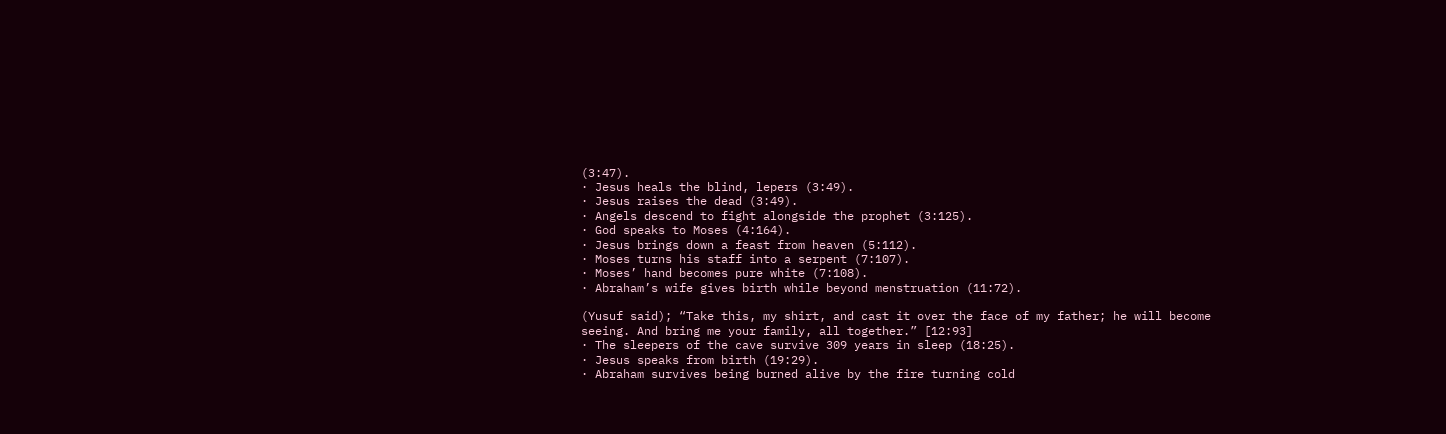(3:47).
· Jesus heals the blind, lepers (3:49).
· Jesus raises the dead (3:49).
· Angels descend to fight alongside the prophet (3:125).
· God speaks to Moses (4:164).
· Jesus brings down a feast from heaven (5:112).
· Moses turns his staff into a serpent (7:107).
· Moses’ hand becomes pure white (7:108).
· Abraham’s wife gives birth while beyond menstruation (11:72).

(Yusuf said); “Take this, my shirt, and cast it over the face of my father; he will become seeing. And bring me your family, all together.” [12:93]
· The sleepers of the cave survive 309 years in sleep (18:25).
· Jesus speaks from birth (19:29).
· Abraham survives being burned alive by the fire turning cold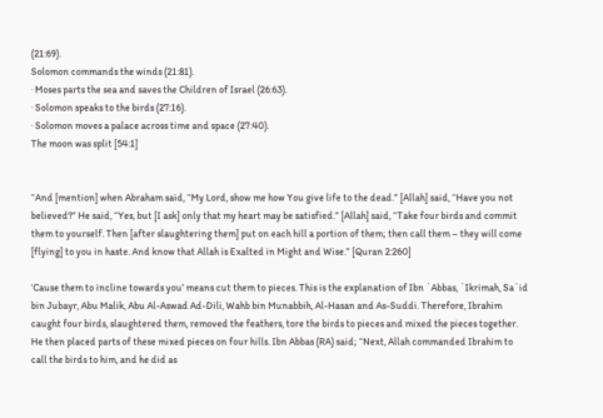(21:69).
Solomon commands the winds (21:81).
· Moses parts the sea and saves the Children of Israel (26:63).
· Solomon speaks to the birds (27:16).
· Solomon moves a palace across time and space (27:40).
The moon was split [54:1]


“And [mention] when Abraham said, “My Lord, show me how You give life to the dead.” [Allah] said, “Have you not believed?” He said, “Yes, but [I ask] only that my heart may be satisfied.” [Allah] said, “Take four birds and commit them to yourself. Then [after slaughtering them] put on each hill a portion of them; then call them – they will come [flying] to you in haste. And know that Allah is Exalted in Might and Wise.” [Quran 2:260]

‘Cause them to incline towards you’ means cut them to pieces. This is the explanation of Ibn `Abbas, `Ikrimah, Sa`id bin Jubayr, Abu Malik, Abu Al-Aswad Ad-Dili, Wahb bin Munabbih, Al-Hasan and As-Suddi. Therefore, Ibrahim caught four birds, slaughtered them, removed the feathers, tore the birds to pieces and mixed the pieces together. He then placed parts of these mixed pieces on four hills. Ibn Abbas (RA) said; “Next, Allah commanded Ibrahim to call the birds to him, and he did as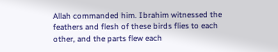Allah commanded him. Ibrahim witnessed the feathers and flesh of these birds flies to each other, and the parts flew each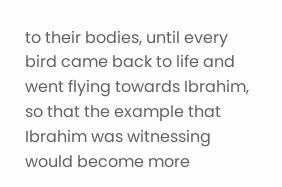to their bodies, until every bird came back to life and went flying towards Ibrahim, so that the example that Ibrahim was witnessing would become more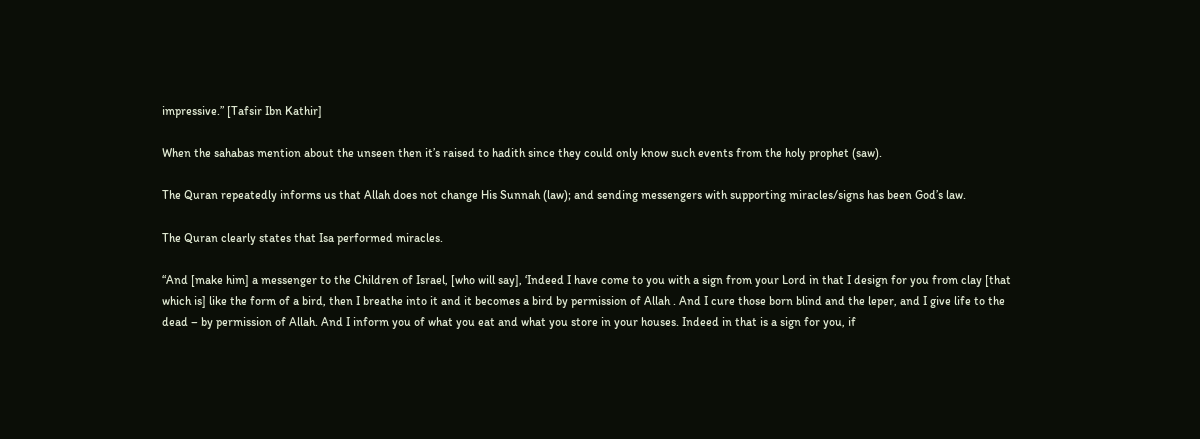impressive.” [Tafsir Ibn Kathir]

When the sahabas mention about the unseen then it’s raised to hadith since they could only know such events from the holy prophet (saw).

The Quran repeatedly informs us that Allah does not change His Sunnah (law); and sending messengers with supporting miracles/signs has been God’s law.

The Quran clearly states that Isa performed miracles.

“And [make him] a messenger to the Children of Israel, [who will say], ‘Indeed I have come to you with a sign from your Lord in that I design for you from clay [that which is] like the form of a bird, then I breathe into it and it becomes a bird by permission of Allah . And I cure those born blind and the leper, and I give life to the dead – by permission of Allah. And I inform you of what you eat and what you store in your houses. Indeed in that is a sign for you, if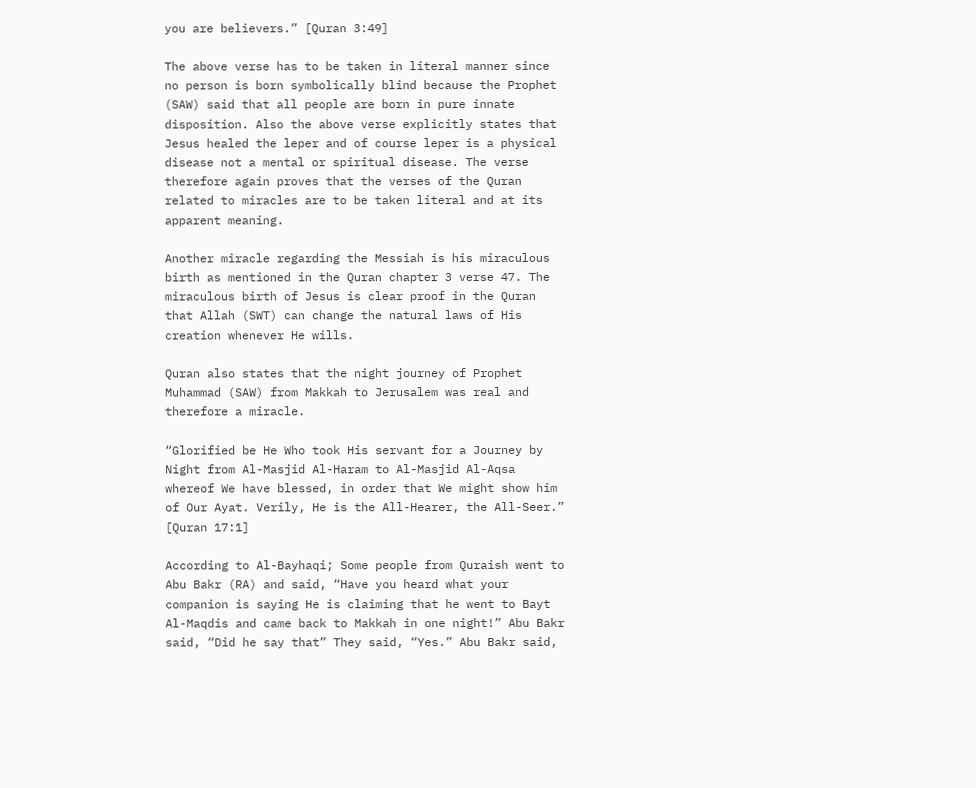you are believers.” [Quran 3:49]

The above verse has to be taken in literal manner since no person is born symbolically blind because the Prophet (SAW) said that all people are born in pure innate disposition. Also the above verse explicitly states that Jesus healed the leper and of course leper is a physical disease not a mental or spiritual disease. The verse therefore again proves that the verses of the Quran related to miracles are to be taken literal and at its apparent meaning.

Another miracle regarding the Messiah is his miraculous birth as mentioned in the Quran chapter 3 verse 47. The miraculous birth of Jesus is clear proof in the Quran that Allah (SWT) can change the natural laws of His creation whenever He wills.

Quran also states that the night journey of Prophet Muhammad (SAW) from Makkah to Jerusalem was real and therefore a miracle.

“Glorified be He Who took His servant for a Journey by Night from Al-Masjid Al-Haram to Al-Masjid Al-Aqsa whereof We have blessed, in order that We might show him of Our Ayat. Verily, He is the All-Hearer, the All-Seer.” [Quran 17:1]

According to Al-Bayhaqi; Some people from Quraish went to Abu Bakr (RA) and said, “Have you heard what your companion is saying He is claiming that he went to Bayt Al-Maqdis and came back to Makkah in one night!” Abu Bakr said, “Did he say that” They said, “Yes.” Abu Bakr said,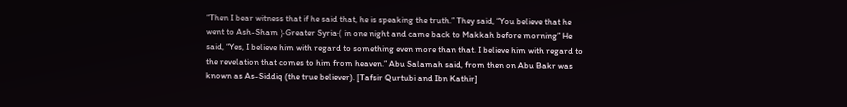“Then I bear witness that if he said that, he is speaking the truth.” They said, “You believe that he went to Ash-Sham ﴿Greater Syria﴾ in one night and came back to Makkah before morning” He said, “Yes, I believe him with regard to something even more than that. I believe him with regard to the revelation that comes to him from heaven.” Abu Salamah said, from then on Abu Bakr was known as As-Siddiq (the true believer). [Tafsir Qurtubi and Ibn Kathir]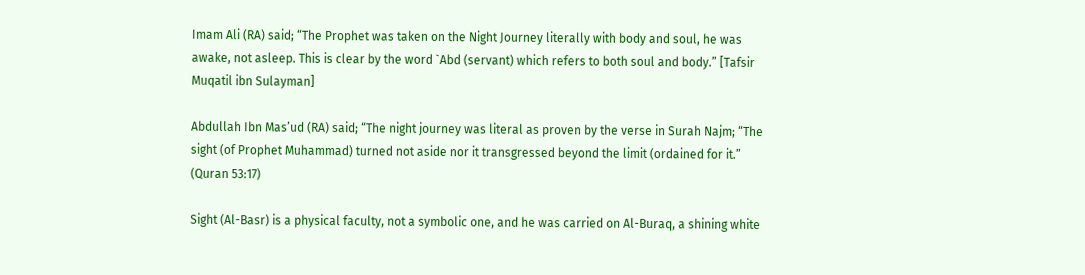Imam Ali (RA) said; “The Prophet was taken on the Night Journey literally with body and soul, he was awake, not asleep. This is clear by the word `Abd (servant) which refers to both soul and body.” [Tafsir Muqatil ibn Sulayman]

Abdullah Ibn Mas’ud (RA) said; “The night journey was literal as proven by the verse in Surah Najm; “The sight (of Prophet Muhammad) turned not aside nor it transgressed beyond the limit (ordained for it.” (Quran 53:17)

Sight (Al-Basr) is a physical faculty, not a symbolic one, and he was carried on Al-Buraq, a shining white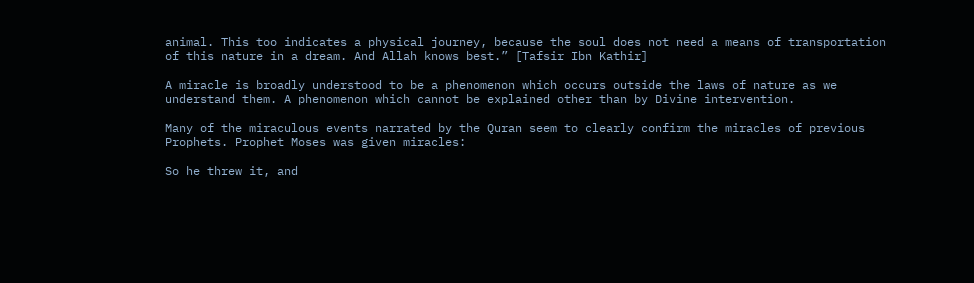animal. This too indicates a physical journey, because the soul does not need a means of transportation of this nature in a dream. And Allah knows best.” [Tafsir Ibn Kathir]

A miracle is broadly understood to be a phenomenon which occurs outside the laws of nature as we understand them. A phenomenon which cannot be explained other than by Divine intervention.

Many of the miraculous events narrated by the Quran seem to clearly confirm the miracles of previous Prophets. Prophet Moses was given miracles:

So he threw it, and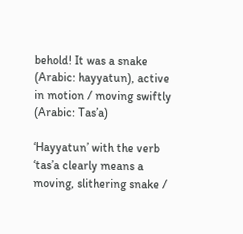behold! It was a snake (Arabic: hayyatun), active in motion / moving swiftly (Arabic: Tas’a)

‘Hayyatun’ with the verb ‘tas’a clearly means a moving, slithering snake /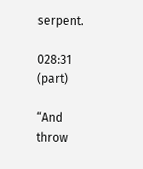serpent.

028:31 (part)

“And throw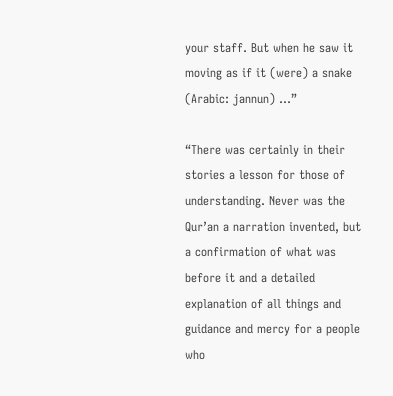your staff. But when he saw it moving as if it (were) a snake (Arabic: jannun) …”

“There was certainly in their stories a lesson for those of understanding. Never was the Qur’an a narration invented, but a confirmation of what was before it and a detailed explanation of all things and guidance and mercy for a people who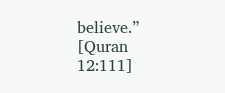believe.” [Quran 12:111]